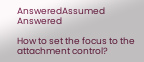AnsweredAssumed Answered

How to set the focus to the attachment control?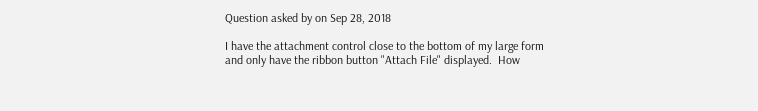Question asked by on Sep 28, 2018

I have the attachment control close to the bottom of my large form and only have the ribbon button "Attach File" displayed.  How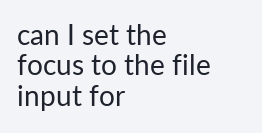can I set the focus to the file input for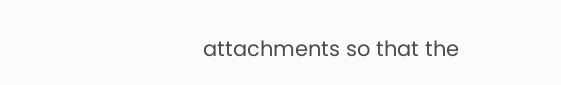attachments so that the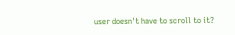user doesn't have to scroll to it?